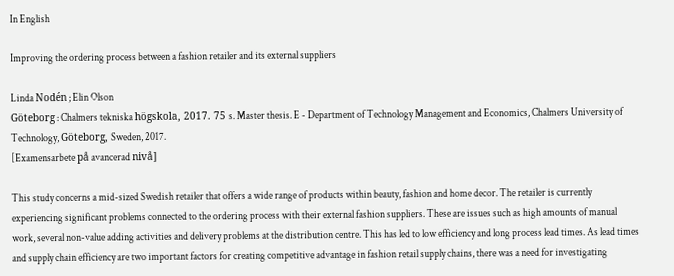In English

Improving the ordering process between a fashion retailer and its external suppliers

Linda Nodén ; Elin Olson
Göteborg : Chalmers tekniska högskola, 2017. 75 s. Master thesis. E - Department of Technology Management and Economics, Chalmers University of Technology, Göteborg, Sweden, 2017.
[Examensarbete på avancerad nivå]

This study concerns a mid-sized Swedish retailer that offers a wide range of products within beauty, fashion and home decor. The retailer is currently experiencing significant problems connected to the ordering process with their external fashion suppliers. These are issues such as high amounts of manual work, several non-value adding activities and delivery problems at the distribution centre. This has led to low efficiency and long process lead times. As lead times and supply chain efficiency are two important factors for creating competitive advantage in fashion retail supply chains, there was a need for investigating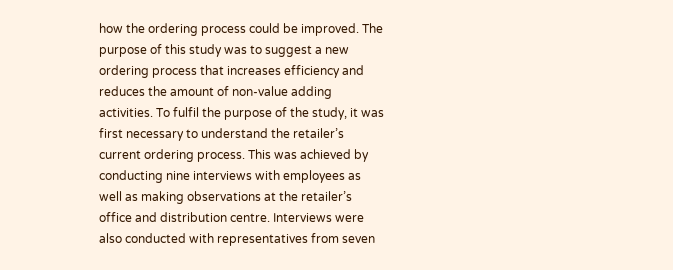how the ordering process could be improved. The purpose of this study was to suggest a new ordering process that increases efficiency and reduces the amount of non-value adding activities. To fulfil the purpose of the study, it was first necessary to understand the retailer’s current ordering process. This was achieved by conducting nine interviews with employees as well as making observations at the retailer’s office and distribution centre. Interviews were also conducted with representatives from seven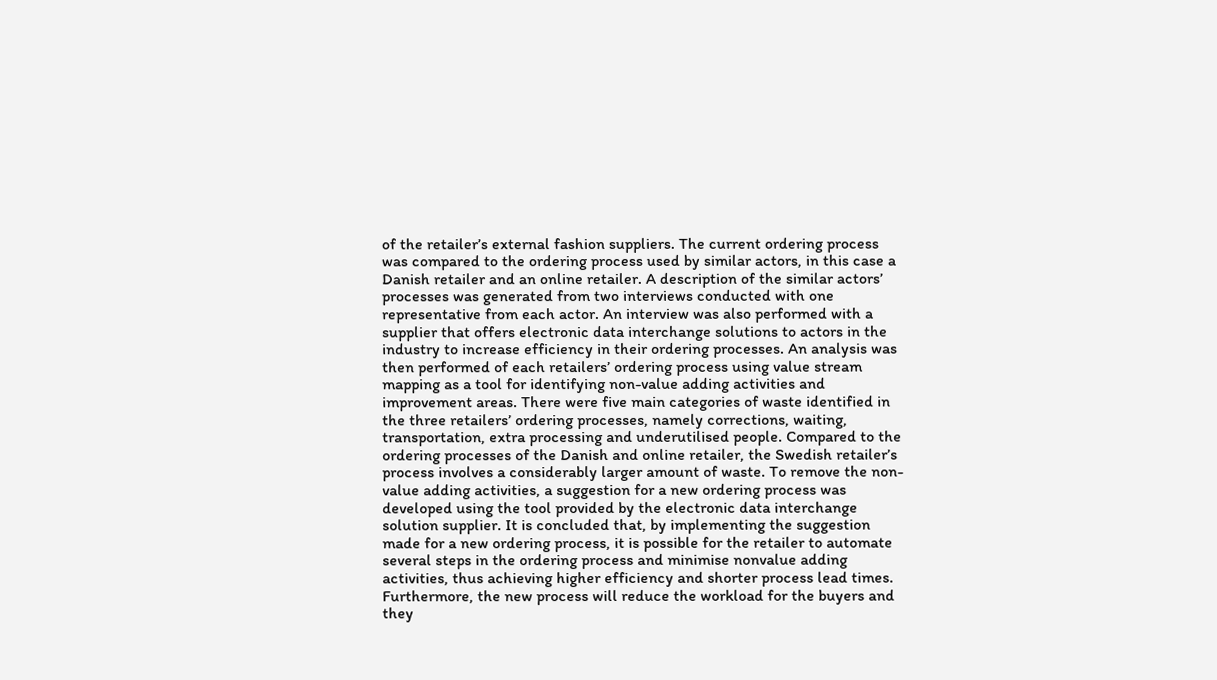of the retailer’s external fashion suppliers. The current ordering process was compared to the ordering process used by similar actors, in this case a Danish retailer and an online retailer. A description of the similar actors’ processes was generated from two interviews conducted with one representative from each actor. An interview was also performed with a supplier that offers electronic data interchange solutions to actors in the industry to increase efficiency in their ordering processes. An analysis was then performed of each retailers’ ordering process using value stream mapping as a tool for identifying non-value adding activities and improvement areas. There were five main categories of waste identified in the three retailers’ ordering processes, namely corrections, waiting, transportation, extra processing and underutilised people. Compared to the ordering processes of the Danish and online retailer, the Swedish retailer’s process involves a considerably larger amount of waste. To remove the non-value adding activities, a suggestion for a new ordering process was developed using the tool provided by the electronic data interchange solution supplier. It is concluded that, by implementing the suggestion made for a new ordering process, it is possible for the retailer to automate several steps in the ordering process and minimise nonvalue adding activities, thus achieving higher efficiency and shorter process lead times. Furthermore, the new process will reduce the workload for the buyers and they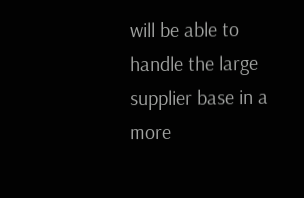will be able to handle the large supplier base in a more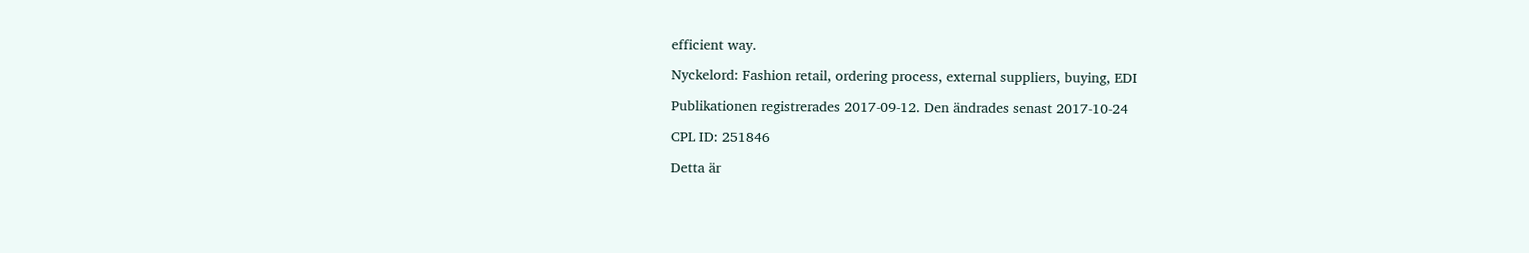efficient way.

Nyckelord: Fashion retail, ordering process, external suppliers, buying, EDI

Publikationen registrerades 2017-09-12. Den ändrades senast 2017-10-24

CPL ID: 251846

Detta är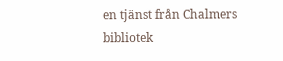en tjänst från Chalmers bibliotek